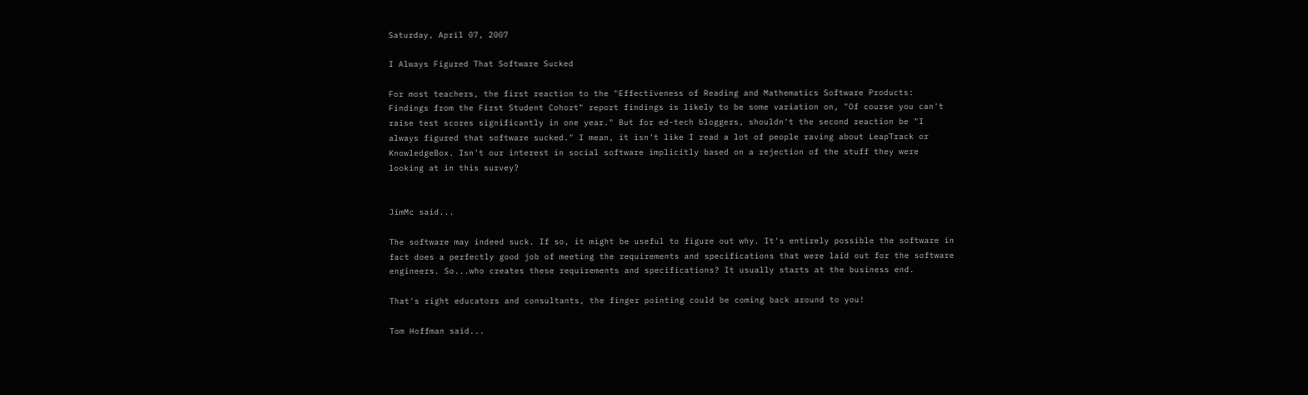Saturday, April 07, 2007

I Always Figured That Software Sucked

For most teachers, the first reaction to the "Effectiveness of Reading and Mathematics Software Products: Findings from the First Student Cohort" report findings is likely to be some variation on, "Of course you can't raise test scores significantly in one year." But for ed-tech bloggers, shouldn't the second reaction be "I always figured that software sucked." I mean, it isn't like I read a lot of people raving about LeapTrack or KnowledgeBox. Isn't our interest in social software implicitly based on a rejection of the stuff they were looking at in this survey?


JimMc said...

The software may indeed suck. If so, it might be useful to figure out why. It's entirely possible the software in fact does a perfectly good job of meeting the requirements and specifications that were laid out for the software engineers. So...who creates these requirements and specifications? It usually starts at the business end.

That's right educators and consultants, the finger pointing could be coming back around to you!

Tom Hoffman said...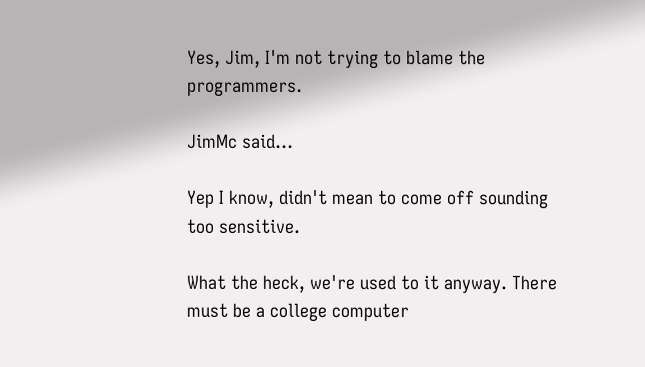Yes, Jim, I'm not trying to blame the programmers.

JimMc said...

Yep I know, didn't mean to come off sounding too sensitive.

What the heck, we're used to it anyway. There must be a college computer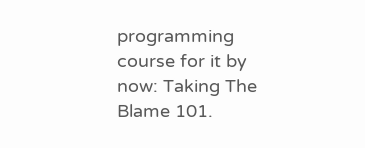programming course for it by now: Taking The Blame 101.